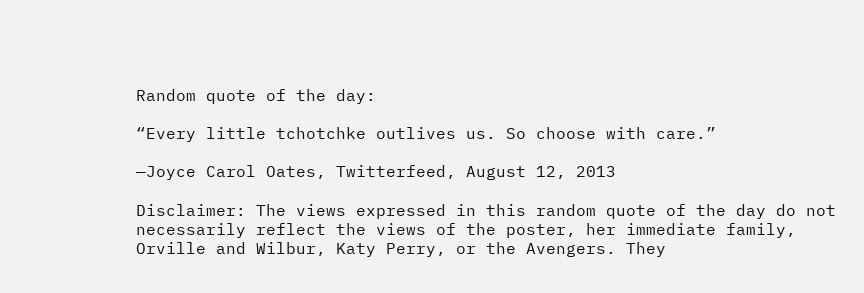Random quote of the day:

“Every little tchotchke outlives us. So choose with care.”

—Joyce Carol Oates, Twitterfeed, August 12, 2013

Disclaimer: The views expressed in this random quote of the day do not necessarily reflect the views of the poster, her immediate family, Orville and Wilbur, Katy Perry, or the Avengers. They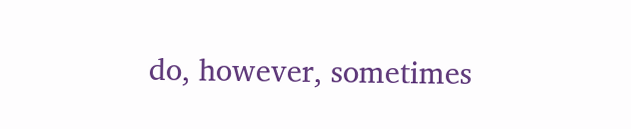do, however, sometimes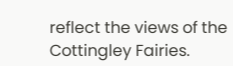reflect the views of the Cottingley Fairies.